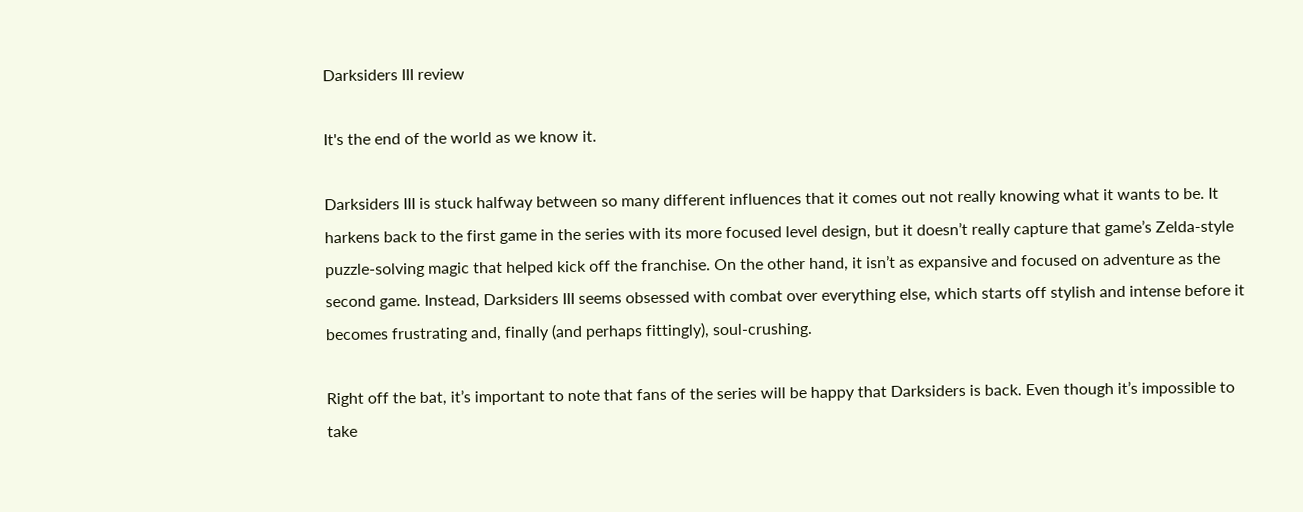Darksiders III review

It's the end of the world as we know it.

Darksiders III is stuck halfway between so many different influences that it comes out not really knowing what it wants to be. It harkens back to the first game in the series with its more focused level design, but it doesn’t really capture that game’s Zelda-style puzzle-solving magic that helped kick off the franchise. On the other hand, it isn’t as expansive and focused on adventure as the second game. Instead, Darksiders III seems obsessed with combat over everything else, which starts off stylish and intense before it becomes frustrating and, finally (and perhaps fittingly), soul-crushing.

Right off the bat, it’s important to note that fans of the series will be happy that Darksiders is back. Even though it’s impossible to take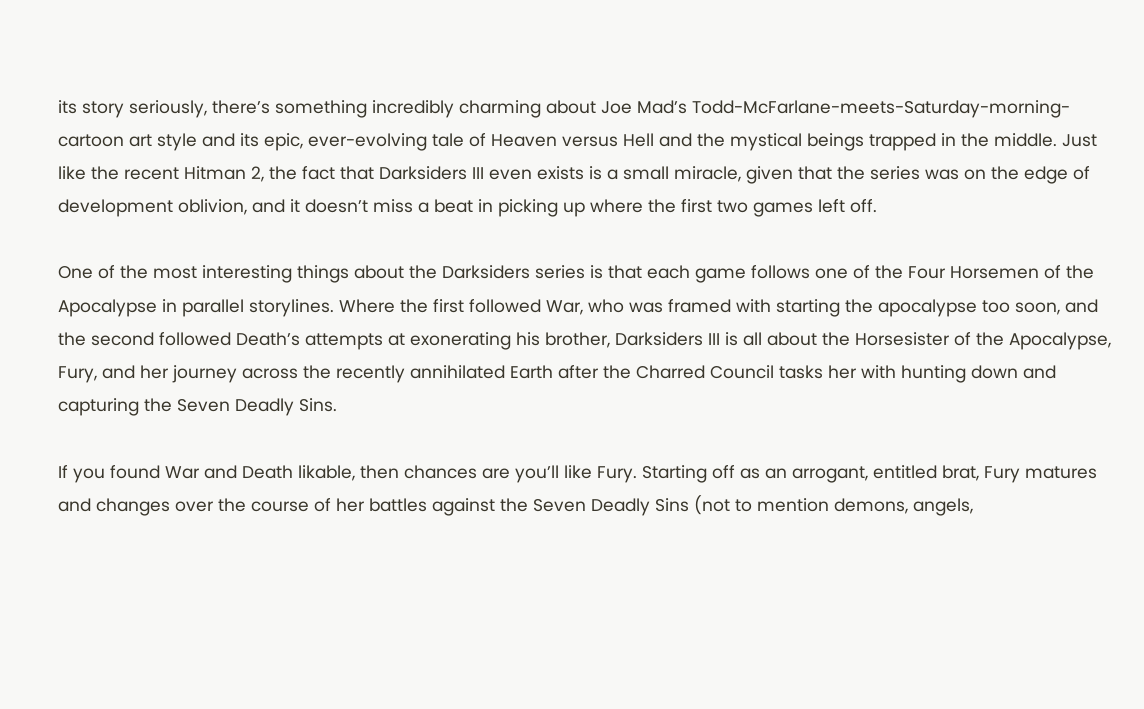its story seriously, there’s something incredibly charming about Joe Mad’s Todd-McFarlane-meets-Saturday-morning-cartoon art style and its epic, ever-evolving tale of Heaven versus Hell and the mystical beings trapped in the middle. Just like the recent Hitman 2, the fact that Darksiders III even exists is a small miracle, given that the series was on the edge of development oblivion, and it doesn’t miss a beat in picking up where the first two games left off.

One of the most interesting things about the Darksiders series is that each game follows one of the Four Horsemen of the Apocalypse in parallel storylines. Where the first followed War, who was framed with starting the apocalypse too soon, and the second followed Death’s attempts at exonerating his brother, Darksiders III is all about the Horsesister of the Apocalypse, Fury, and her journey across the recently annihilated Earth after the Charred Council tasks her with hunting down and capturing the Seven Deadly Sins.

If you found War and Death likable, then chances are you’ll like Fury. Starting off as an arrogant, entitled brat, Fury matures and changes over the course of her battles against the Seven Deadly Sins (not to mention demons, angels,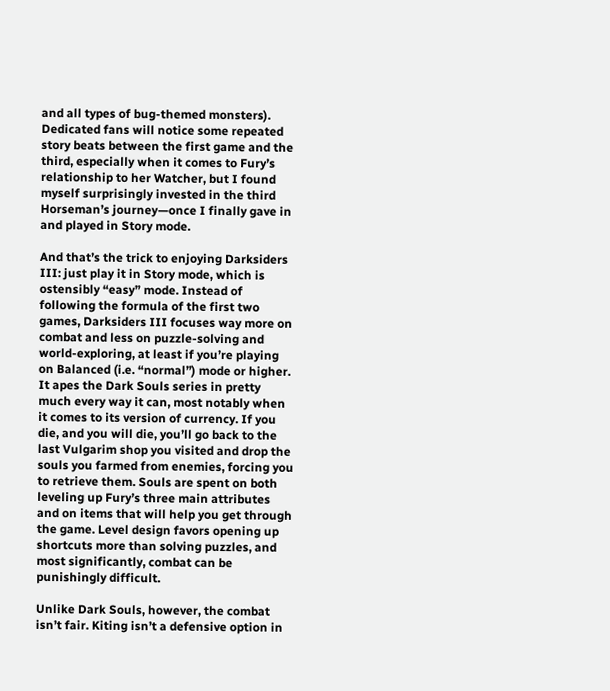and all types of bug-themed monsters). Dedicated fans will notice some repeated story beats between the first game and the third, especially when it comes to Fury’s relationship to her Watcher, but I found myself surprisingly invested in the third Horseman’s journey—once I finally gave in and played in Story mode.

And that’s the trick to enjoying Darksiders III: just play it in Story mode, which is ostensibly “easy” mode. Instead of following the formula of the first two games, Darksiders III focuses way more on combat and less on puzzle-solving and world-exploring, at least if you’re playing on Balanced (i.e. “normal”) mode or higher. It apes the Dark Souls series in pretty much every way it can, most notably when it comes to its version of currency. If you die, and you will die, you’ll go back to the last Vulgarim shop you visited and drop the souls you farmed from enemies, forcing you to retrieve them. Souls are spent on both leveling up Fury’s three main attributes and on items that will help you get through the game. Level design favors opening up shortcuts more than solving puzzles, and most significantly, combat can be punishingly difficult.

Unlike Dark Souls, however, the combat isn’t fair. Kiting isn’t a defensive option in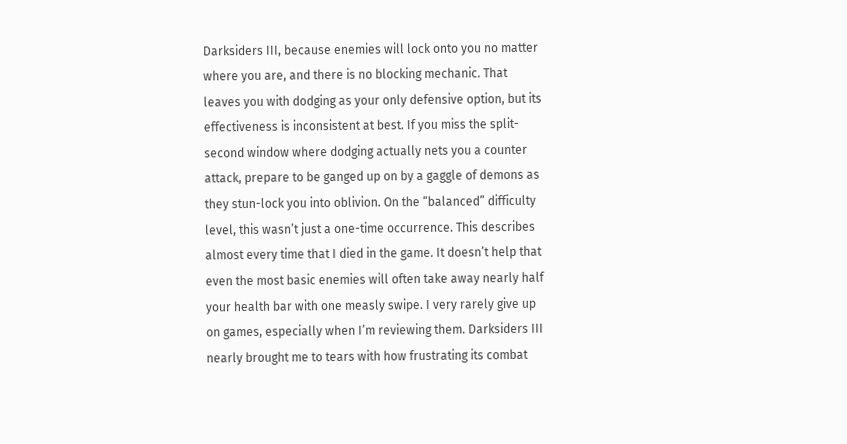Darksiders III, because enemies will lock onto you no matter where you are, and there is no blocking mechanic. That leaves you with dodging as your only defensive option, but its effectiveness is inconsistent at best. If you miss the split-second window where dodging actually nets you a counter attack, prepare to be ganged up on by a gaggle of demons as they stun-lock you into oblivion. On the “balanced” difficulty level, this wasn’t just a one-time occurrence. This describes almost every time that I died in the game. It doesn’t help that even the most basic enemies will often take away nearly half your health bar with one measly swipe. I very rarely give up on games, especially when I’m reviewing them. Darksiders III nearly brought me to tears with how frustrating its combat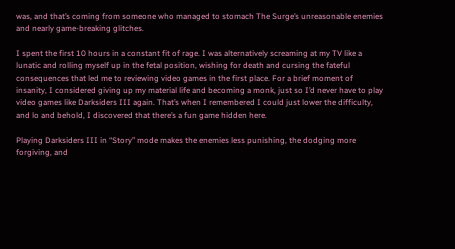was, and that’s coming from someone who managed to stomach The Surge’s unreasonable enemies and nearly game-breaking glitches.

I spent the first 10 hours in a constant fit of rage. I was alternatively screaming at my TV like a lunatic and rolling myself up in the fetal position, wishing for death and cursing the fateful consequences that led me to reviewing video games in the first place. For a brief moment of insanity, I considered giving up my material life and becoming a monk, just so I’d never have to play video games like Darksiders III again. That’s when I remembered I could just lower the difficulty, and lo and behold, I discovered that there’s a fun game hidden here.

Playing Darksiders III in “Story” mode makes the enemies less punishing, the dodging more forgiving, and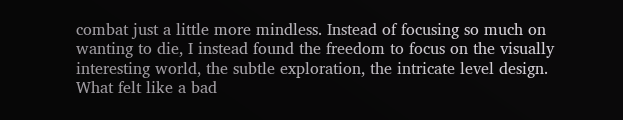combat just a little more mindless. Instead of focusing so much on wanting to die, I instead found the freedom to focus on the visually interesting world, the subtle exploration, the intricate level design. What felt like a bad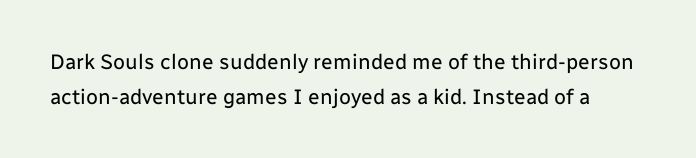Dark Souls clone suddenly reminded me of the third-person action-adventure games I enjoyed as a kid. Instead of a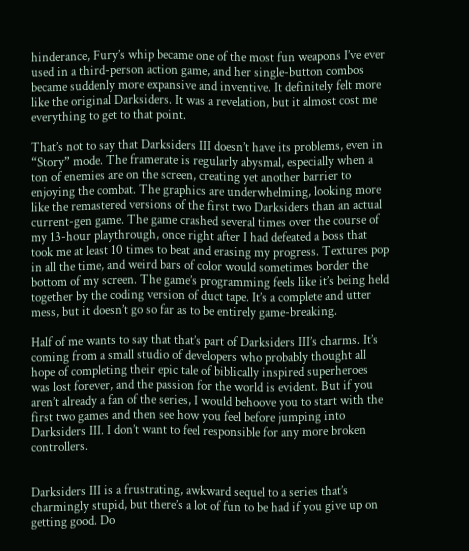hinderance, Fury’s whip became one of the most fun weapons I’ve ever used in a third-person action game, and her single-button combos became suddenly more expansive and inventive. It definitely felt more like the original Darksiders. It was a revelation, but it almost cost me everything to get to that point.

That’s not to say that Darksiders III doesn’t have its problems, even in “Story” mode. The framerate is regularly abysmal, especially when a ton of enemies are on the screen, creating yet another barrier to enjoying the combat. The graphics are underwhelming, looking more like the remastered versions of the first two Darksiders than an actual current-gen game. The game crashed several times over the course of my 13-hour playthrough, once right after I had defeated a boss that took me at least 10 times to beat and erasing my progress. Textures pop in all the time, and weird bars of color would sometimes border the bottom of my screen. The game’s programming feels like it’s being held together by the coding version of duct tape. It’s a complete and utter mess, but it doesn’t go so far as to be entirely game-breaking.

Half of me wants to say that that’s part of Darksiders III’s charms. It’s coming from a small studio of developers who probably thought all hope of completing their epic tale of biblically inspired superheroes was lost forever, and the passion for the world is evident. But if you aren’t already a fan of the series, I would behoove you to start with the first two games and then see how you feel before jumping into Darksiders III. I don’t want to feel responsible for any more broken controllers.


Darksiders III is a frustrating, awkward sequel to a series that’s charmingly stupid, but there’s a lot of fun to be had if you give up on getting good. Do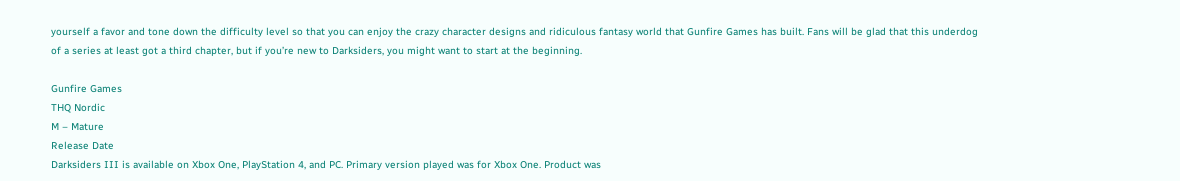yourself a favor and tone down the difficulty level so that you can enjoy the crazy character designs and ridiculous fantasy world that Gunfire Games has built. Fans will be glad that this underdog of a series at least got a third chapter, but if you’re new to Darksiders, you might want to start at the beginning.

Gunfire Games
THQ Nordic
M – Mature
Release Date
Darksiders III is available on Xbox One, PlayStation 4, and PC. Primary version played was for Xbox One. Product was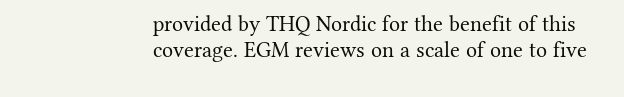provided by THQ Nordic for the benefit of this coverage. EGM reviews on a scale of one to five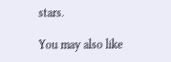stars.

You may also like